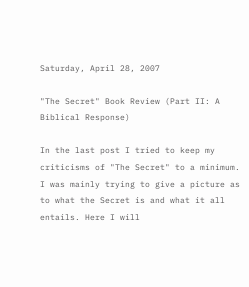Saturday, April 28, 2007

"The Secret" Book Review (Part II: A Biblical Response)

In the last post I tried to keep my criticisms of "The Secret" to a minimum. I was mainly trying to give a picture as to what the Secret is and what it all entails. Here I will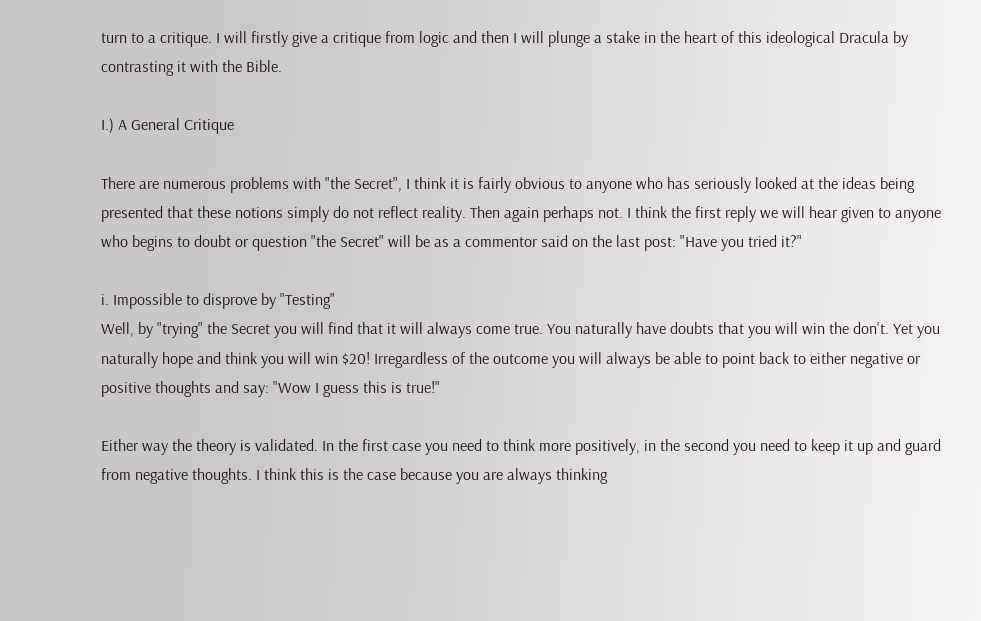turn to a critique. I will firstly give a critique from logic and then I will plunge a stake in the heart of this ideological Dracula by contrasting it with the Bible.

I.) A General Critique

There are numerous problems with "the Secret", I think it is fairly obvious to anyone who has seriously looked at the ideas being presented that these notions simply do not reflect reality. Then again perhaps not. I think the first reply we will hear given to anyone who begins to doubt or question "the Secret" will be as a commentor said on the last post: "Have you tried it?"

i. Impossible to disprove by "Testing"
Well, by "trying" the Secret you will find that it will always come true. You naturally have doubts that you will win the don't. Yet you naturally hope and think you will win $20! Irregardless of the outcome you will always be able to point back to either negative or positive thoughts and say: "Wow I guess this is true!"

Either way the theory is validated. In the first case you need to think more positively, in the second you need to keep it up and guard from negative thoughts. I think this is the case because you are always thinking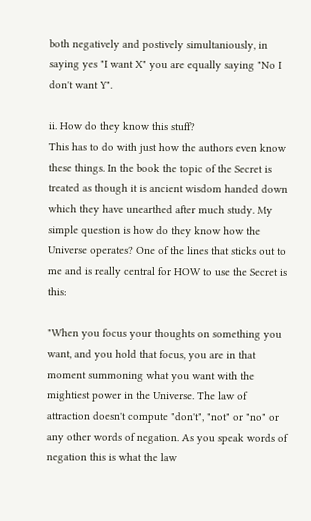both negatively and postively simultaniously, in saying yes "I want X" you are equally saying "No I don't want Y".

ii. How do they know this stuff?
This has to do with just how the authors even know these things. In the book the topic of the Secret is treated as though it is ancient wisdom handed down which they have unearthed after much study. My simple question is how do they know how the Universe operates? One of the lines that sticks out to me and is really central for HOW to use the Secret is this:

"When you focus your thoughts on something you want, and you hold that focus, you are in that moment summoning what you want with the mightiest power in the Universe. The law of attraction doesn't compute "don't", "not" or "no" or any other words of negation. As you speak words of negation this is what the law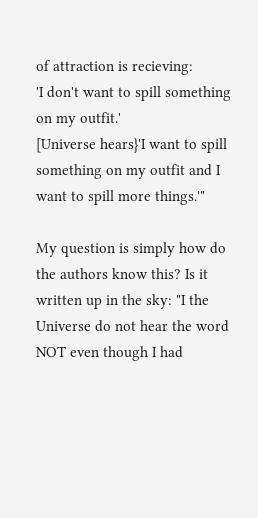of attraction is recieving:
'I don't want to spill something on my outfit.'
[Universe hears}'I want to spill something on my outfit and I want to spill more things.'"

My question is simply how do the authors know this? Is it written up in the sky: "I the Universe do not hear the word NOT even though I had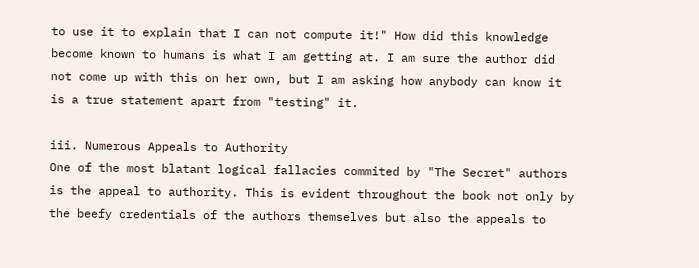to use it to explain that I can not compute it!" How did this knowledge become known to humans is what I am getting at. I am sure the author did not come up with this on her own, but I am asking how anybody can know it is a true statement apart from "testing" it.

iii. Numerous Appeals to Authority
One of the most blatant logical fallacies commited by "The Secret" authors is the appeal to authority. This is evident throughout the book not only by the beefy credentials of the authors themselves but also the appeals to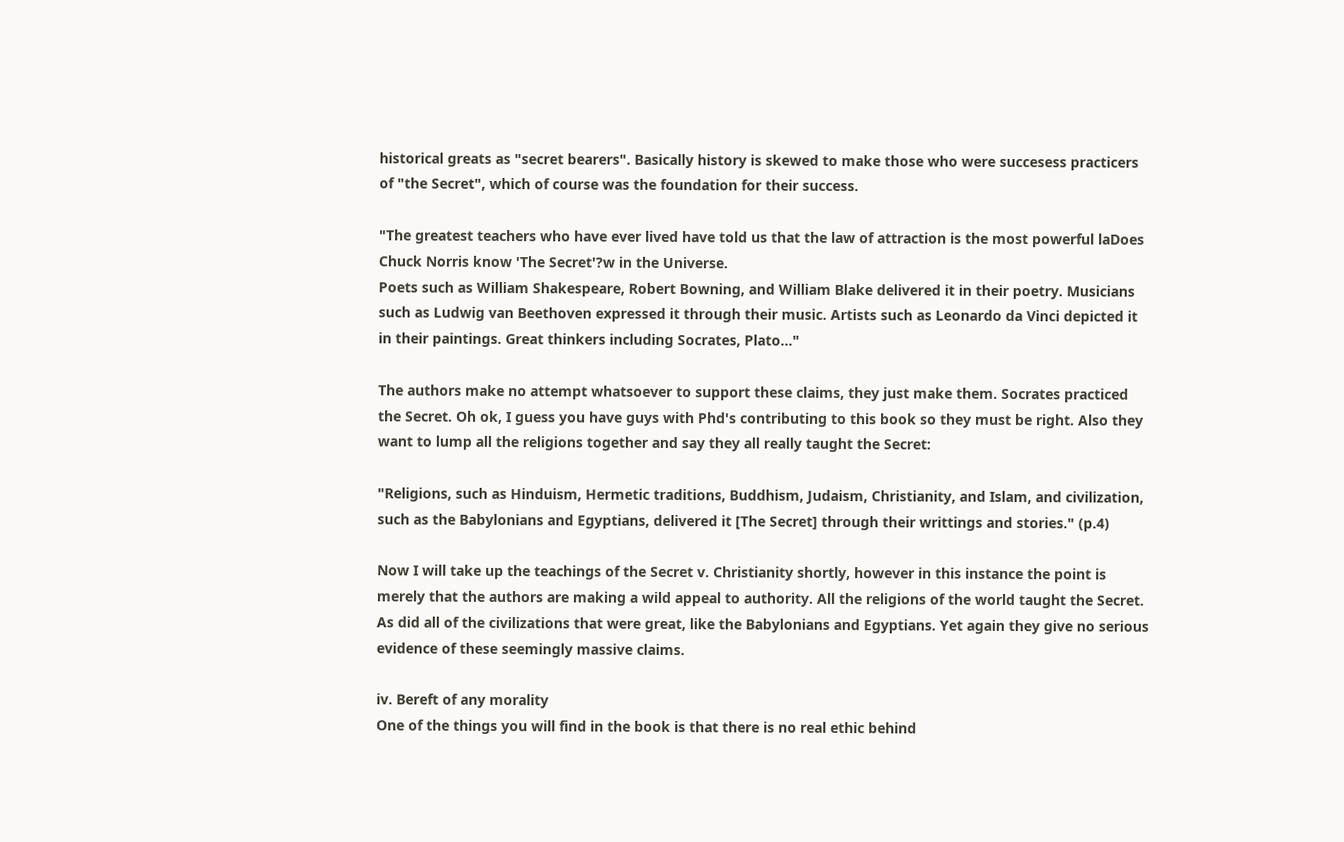historical greats as "secret bearers". Basically history is skewed to make those who were succesess practicers of "the Secret", which of course was the foundation for their success.

"The greatest teachers who have ever lived have told us that the law of attraction is the most powerful laDoes Chuck Norris know 'The Secret'?w in the Universe.
Poets such as William Shakespeare, Robert Bowning, and William Blake delivered it in their poetry. Musicians such as Ludwig van Beethoven expressed it through their music. Artists such as Leonardo da Vinci depicted it in their paintings. Great thinkers including Socrates, Plato..."

The authors make no attempt whatsoever to support these claims, they just make them. Socrates practiced the Secret. Oh ok, I guess you have guys with Phd's contributing to this book so they must be right. Also they want to lump all the religions together and say they all really taught the Secret:

"Religions, such as Hinduism, Hermetic traditions, Buddhism, Judaism, Christianity, and Islam, and civilization, such as the Babylonians and Egyptians, delivered it [The Secret] through their writtings and stories." (p.4)

Now I will take up the teachings of the Secret v. Christianity shortly, however in this instance the point is merely that the authors are making a wild appeal to authority. All the religions of the world taught the Secret. As did all of the civilizations that were great, like the Babylonians and Egyptians. Yet again they give no serious evidence of these seemingly massive claims.

iv. Bereft of any morality
One of the things you will find in the book is that there is no real ethic behind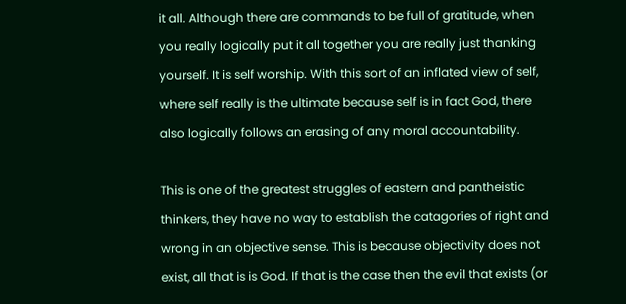it all. Although there are commands to be full of gratitude, when you really logically put it all together you are really just thanking yourself. It is self worship. With this sort of an inflated view of self, where self really is the ultimate because self is in fact God, there also logically follows an erasing of any moral accountability.

This is one of the greatest struggles of eastern and pantheistic thinkers, they have no way to establish the catagories of right and wrong in an objective sense. This is because objectivity does not exist, all that is is God. If that is the case then the evil that exists (or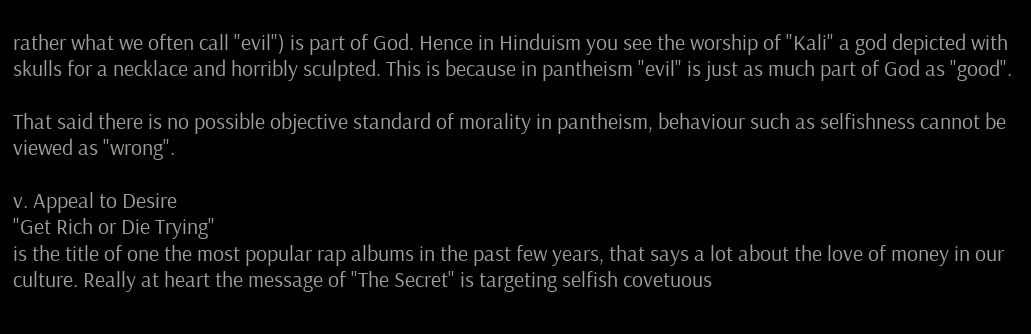rather what we often call "evil") is part of God. Hence in Hinduism you see the worship of "Kali" a god depicted with skulls for a necklace and horribly sculpted. This is because in pantheism "evil" is just as much part of God as "good".

That said there is no possible objective standard of morality in pantheism, behaviour such as selfishness cannot be viewed as "wrong".

v. Appeal to Desire
"Get Rich or Die Trying"
is the title of one the most popular rap albums in the past few years, that says a lot about the love of money in our culture. Really at heart the message of "The Secret" is targeting selfish covetuous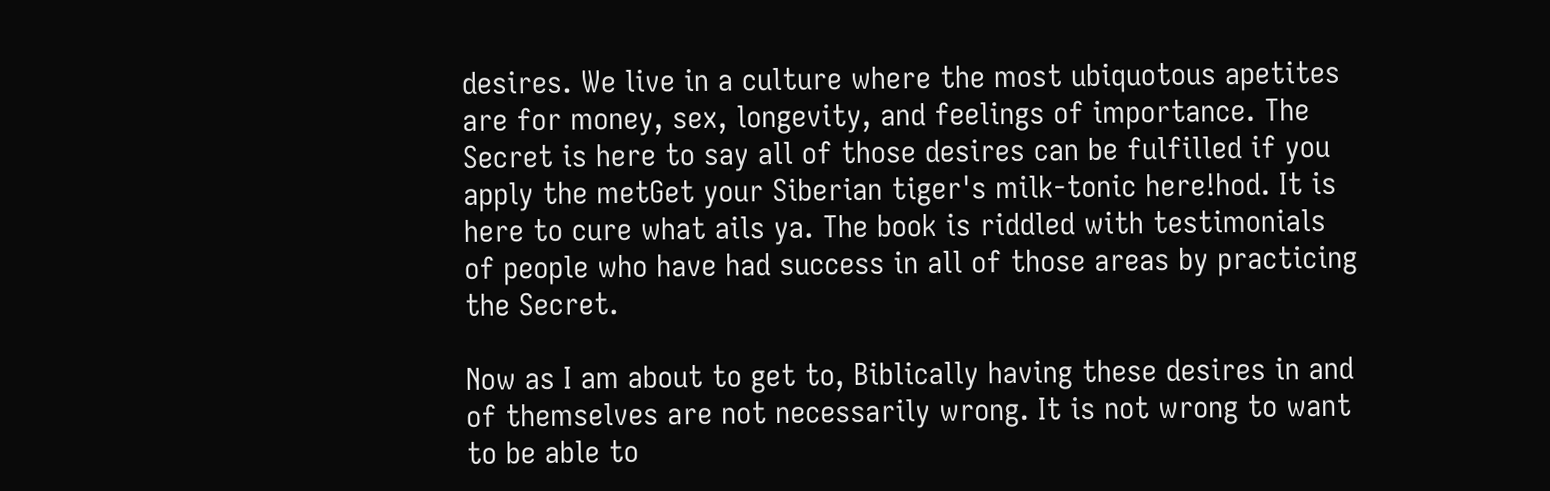desires. We live in a culture where the most ubiquotous apetites are for money, sex, longevity, and feelings of importance. The Secret is here to say all of those desires can be fulfilled if you apply the metGet your Siberian tiger's milk-tonic here!hod. It is here to cure what ails ya. The book is riddled with testimonials of people who have had success in all of those areas by practicing the Secret.

Now as I am about to get to, Biblically having these desires in and of themselves are not necessarily wrong. It is not wrong to want to be able to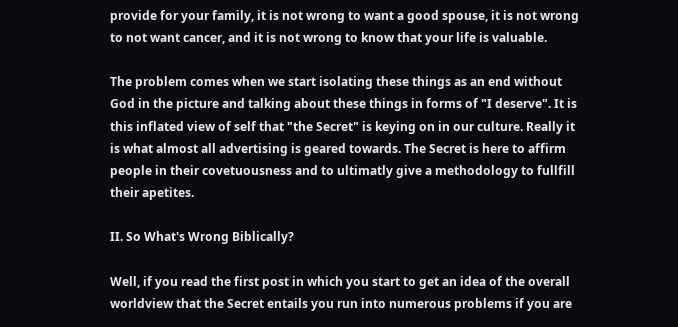provide for your family, it is not wrong to want a good spouse, it is not wrong to not want cancer, and it is not wrong to know that your life is valuable.

The problem comes when we start isolating these things as an end without God in the picture and talking about these things in forms of "I deserve". It is this inflated view of self that "the Secret" is keying on in our culture. Really it is what almost all advertising is geared towards. The Secret is here to affirm people in their covetuousness and to ultimatly give a methodology to fullfill their apetites.

II. So What's Wrong Biblically?

Well, if you read the first post in which you start to get an idea of the overall worldview that the Secret entails you run into numerous problems if you are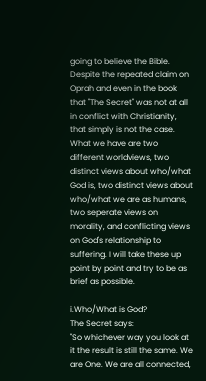going to believe the Bible. Despite the repeated claim on Oprah and even in the book that "The Secret" was not at all in conflict with Christianity, that simply is not the case. What we have are two different worldviews, two distinct views about who/what God is, two distinct views about who/what we are as humans, two seperate views on morality, and conflicting views on God's relationship to suffering. I will take these up point by point and try to be as brief as possible.

i.Who/What is God?
The Secret says:
"So whichever way you look at it the result is still the same. We are One. We are all connected,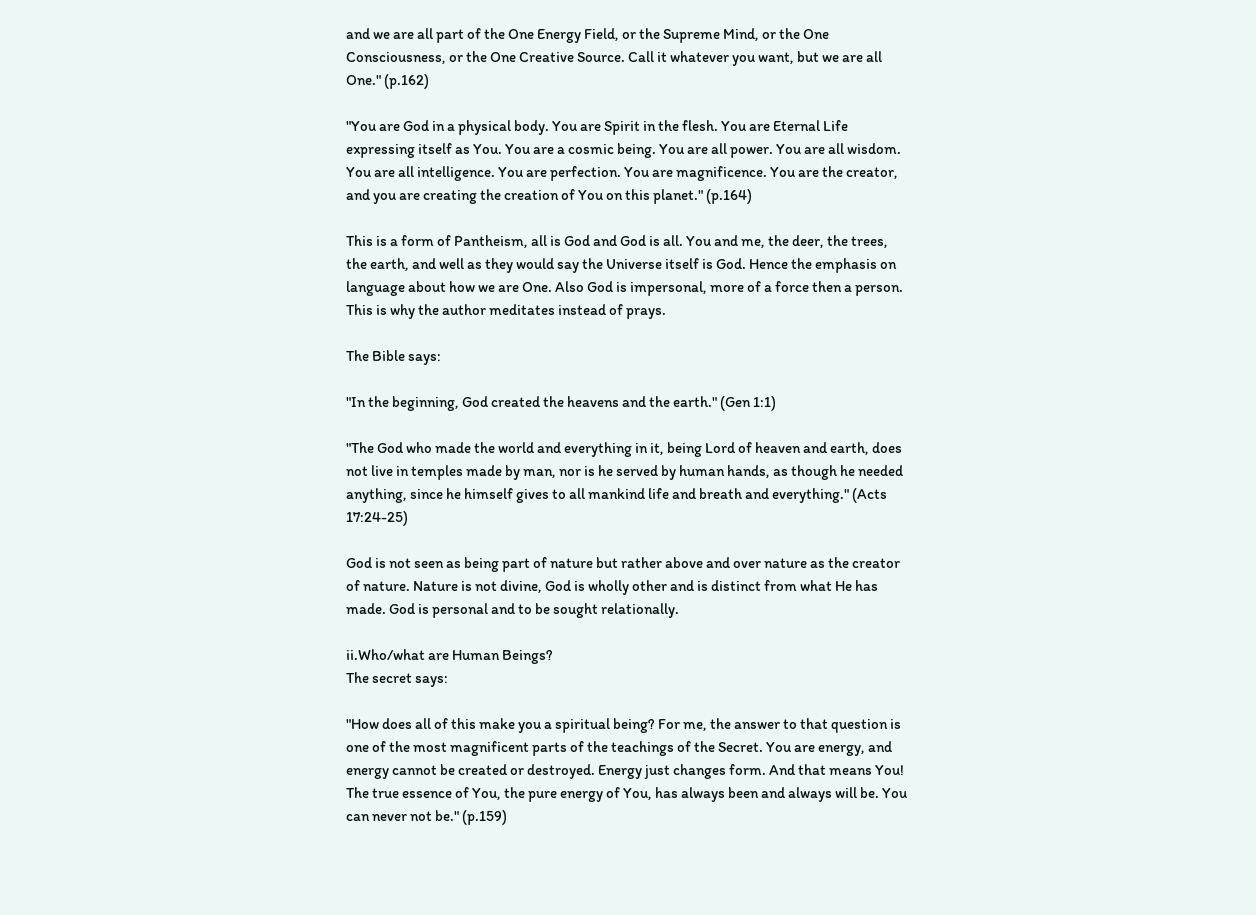and we are all part of the One Energy Field, or the Supreme Mind, or the One Consciousness, or the One Creative Source. Call it whatever you want, but we are all One." (p.162)

"You are God in a physical body. You are Spirit in the flesh. You are Eternal Life expressing itself as You. You are a cosmic being. You are all power. You are all wisdom. You are all intelligence. You are perfection. You are magnificence. You are the creator, and you are creating the creation of You on this planet." (p.164)

This is a form of Pantheism, all is God and God is all. You and me, the deer, the trees, the earth, and well as they would say the Universe itself is God. Hence the emphasis on language about how we are One. Also God is impersonal, more of a force then a person. This is why the author meditates instead of prays.

The Bible says:

"In the beginning, God created the heavens and the earth." (Gen 1:1)

"The God who made the world and everything in it, being Lord of heaven and earth, does not live in temples made by man, nor is he served by human hands, as though he needed anything, since he himself gives to all mankind life and breath and everything." (Acts 17:24-25)

God is not seen as being part of nature but rather above and over nature as the creator of nature. Nature is not divine, God is wholly other and is distinct from what He has made. God is personal and to be sought relationally.

ii.Who/what are Human Beings?
The secret says:

"How does all of this make you a spiritual being? For me, the answer to that question is one of the most magnificent parts of the teachings of the Secret. You are energy, and energy cannot be created or destroyed. Energy just changes form. And that means You! The true essence of You, the pure energy of You, has always been and always will be. You can never not be." (p.159)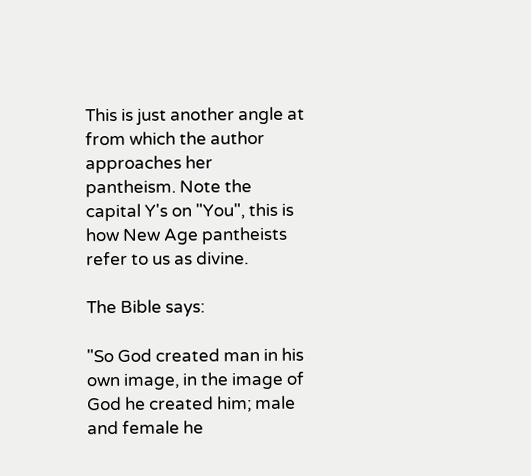This is just another angle at from which the author approaches her pantheism. Note the capital Y's on "You", this is how New Age pantheists refer to us as divine.

The Bible says:

"So God created man in his own image, in the image of God he created him; male and female he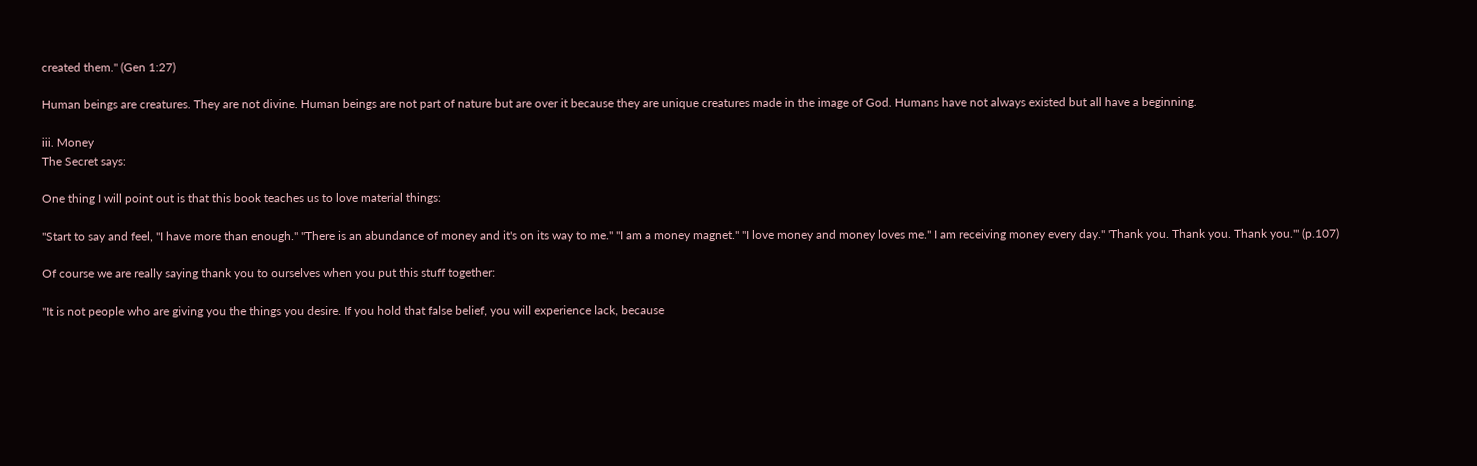created them." (Gen 1:27)

Human beings are creatures. They are not divine. Human beings are not part of nature but are over it because they are unique creatures made in the image of God. Humans have not always existed but all have a beginning.

iii. Money
The Secret says:

One thing I will point out is that this book teaches us to love material things:

"Start to say and feel, "I have more than enough." "There is an abundance of money and it's on its way to me." "I am a money magnet." "I love money and money loves me." I am receiving money every day." 'Thank you. Thank you. Thank you.'" (p.107)

Of course we are really saying thank you to ourselves when you put this stuff together:

"It is not people who are giving you the things you desire. If you hold that false belief, you will experience lack, because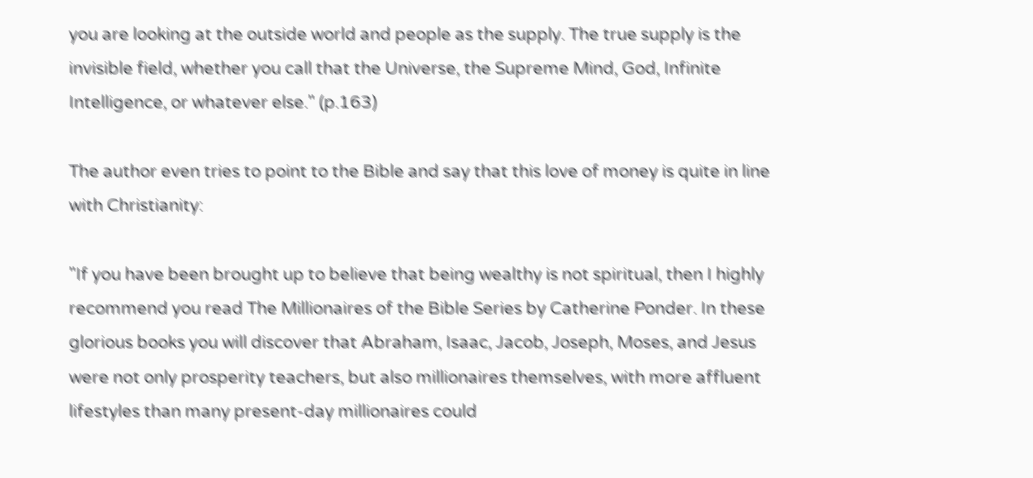you are looking at the outside world and people as the supply. The true supply is the invisible field, whether you call that the Universe, the Supreme Mind, God, Infinite Intelligence, or whatever else." (p.163)

The author even tries to point to the Bible and say that this love of money is quite in line with Christianity:

"If you have been brought up to believe that being wealthy is not spiritual, then I highly recommend you read The Millionaires of the Bible Series by Catherine Ponder. In these glorious books you will discover that Abraham, Isaac, Jacob, Joseph, Moses, and Jesus were not only prosperity teachers, but also millionaires themselves, with more affluent lifestyles than many present-day millionaires could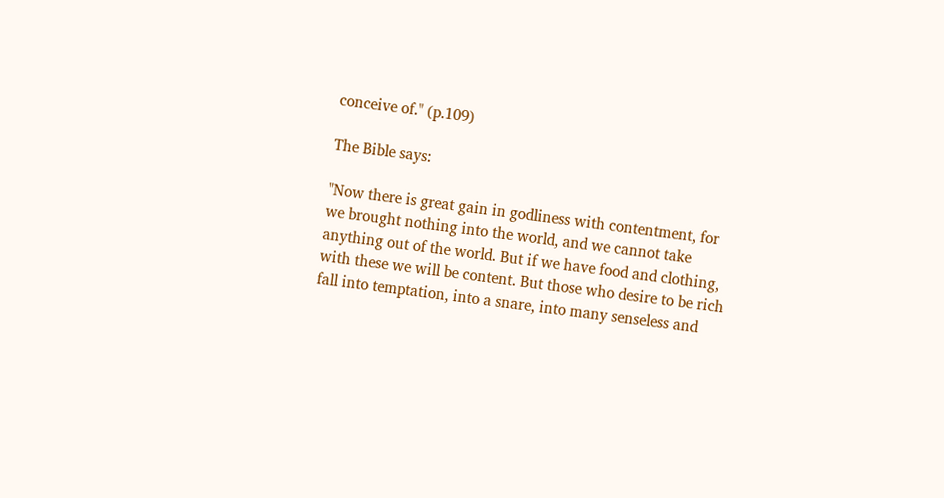conceive of." (p.109)

The Bible says:

"Now there is great gain in godliness with contentment, for we brought nothing into the world, and we cannot take anything out of the world. But if we have food and clothing, with these we will be content. But those who desire to be rich fall into temptation, into a snare, into many senseless and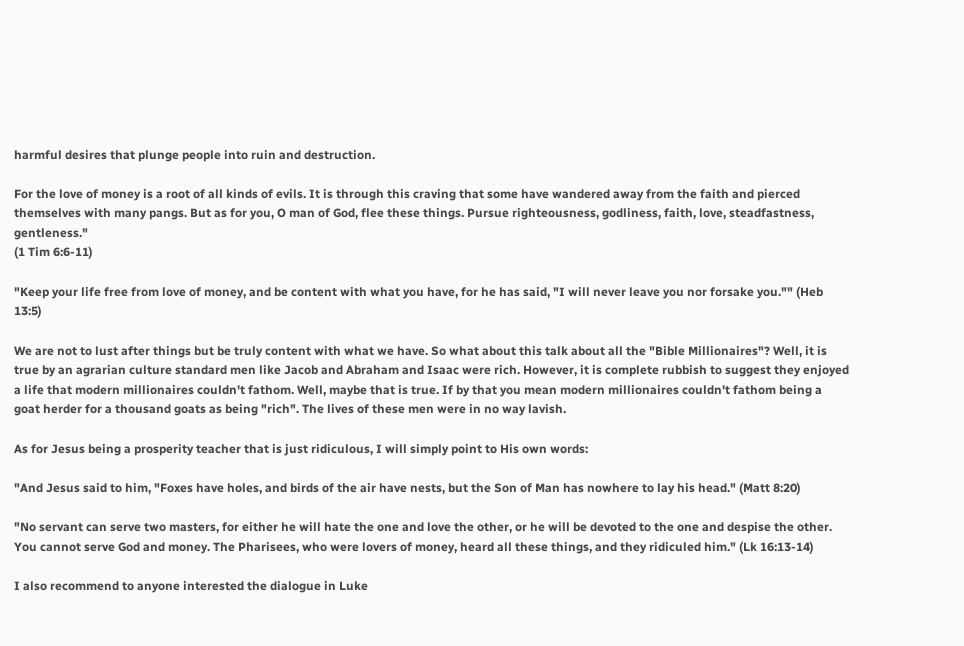harmful desires that plunge people into ruin and destruction.

For the love of money is a root of all kinds of evils. It is through this craving that some have wandered away from the faith and pierced themselves with many pangs. But as for you, O man of God, flee these things. Pursue righteousness, godliness, faith, love, steadfastness, gentleness."
(1 Tim 6:6-11)

"Keep your life free from love of money, and be content with what you have, for he has said, "I will never leave you nor forsake you."" (Heb 13:5)

We are not to lust after things but be truly content with what we have. So what about this talk about all the "Bible Millionaires"? Well, it is true by an agrarian culture standard men like Jacob and Abraham and Isaac were rich. However, it is complete rubbish to suggest they enjoyed a life that modern millionaires couldn't fathom. Well, maybe that is true. If by that you mean modern millionaires couldn't fathom being a goat herder for a thousand goats as being "rich". The lives of these men were in no way lavish.

As for Jesus being a prosperity teacher that is just ridiculous, I will simply point to His own words:

"And Jesus said to him, "Foxes have holes, and birds of the air have nests, but the Son of Man has nowhere to lay his head." (Matt 8:20)

"No servant can serve two masters, for either he will hate the one and love the other, or he will be devoted to the one and despise the other. You cannot serve God and money. The Pharisees, who were lovers of money, heard all these things, and they ridiculed him." (Lk 16:13-14)

I also recommend to anyone interested the dialogue in Luke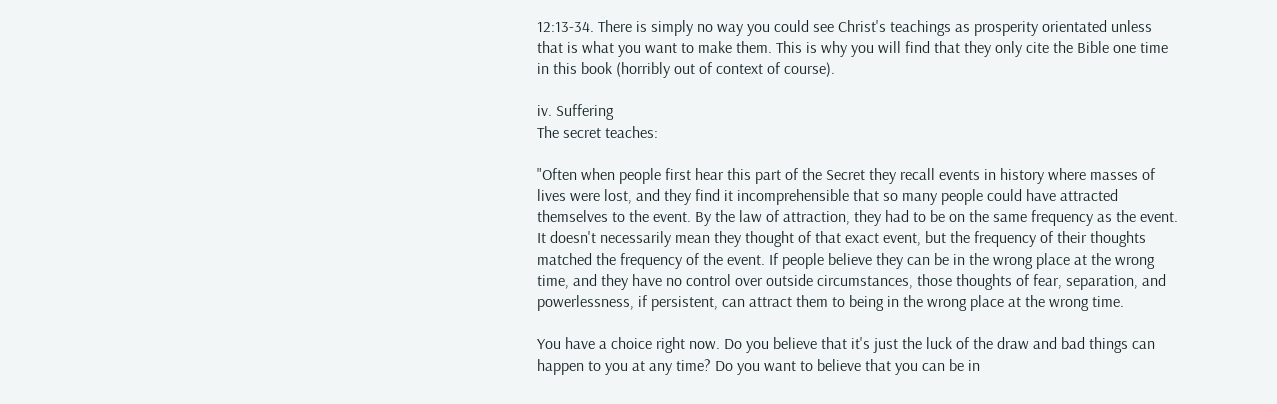12:13-34. There is simply no way you could see Christ's teachings as prosperity orientated unless that is what you want to make them. This is why you will find that they only cite the Bible one time in this book (horribly out of context of course).

iv. Suffering
The secret teaches:

"Often when people first hear this part of the Secret they recall events in history where masses of lives were lost, and they find it incomprehensible that so many people could have attracted themselves to the event. By the law of attraction, they had to be on the same frequency as the event. It doesn't necessarily mean they thought of that exact event, but the frequency of their thoughts matched the frequency of the event. If people believe they can be in the wrong place at the wrong time, and they have no control over outside circumstances, those thoughts of fear, separation, and powerlessness, if persistent, can attract them to being in the wrong place at the wrong time.

You have a choice right now. Do you believe that it's just the luck of the draw and bad things can happen to you at any time? Do you want to believe that you can be in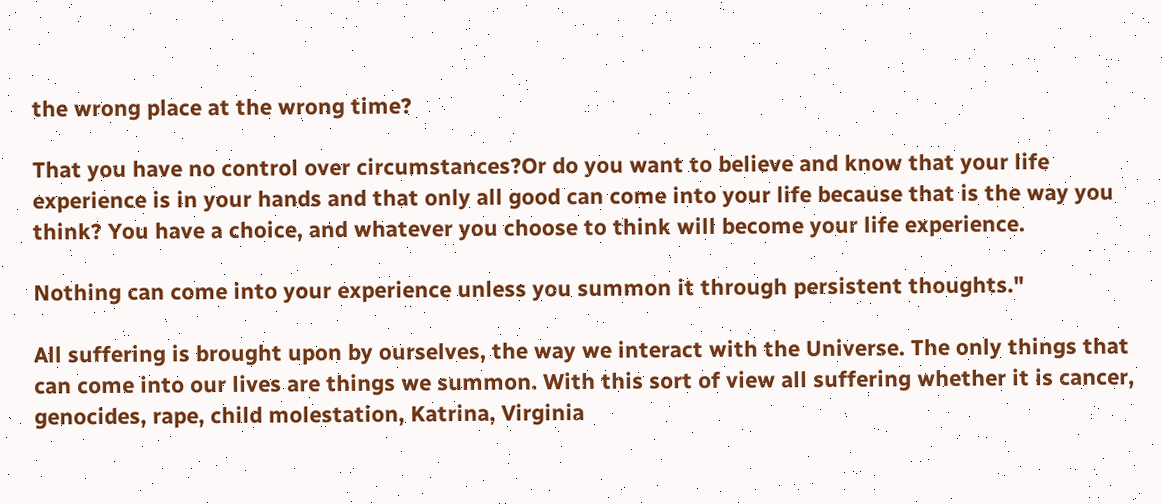the wrong place at the wrong time?

That you have no control over circumstances?Or do you want to believe and know that your life experience is in your hands and that only all good can come into your life because that is the way you think? You have a choice, and whatever you choose to think will become your life experience.

Nothing can come into your experience unless you summon it through persistent thoughts."

All suffering is brought upon by ourselves, the way we interact with the Universe. The only things that can come into our lives are things we summon. With this sort of view all suffering whether it is cancer, genocides, rape, child molestation, Katrina, Virginia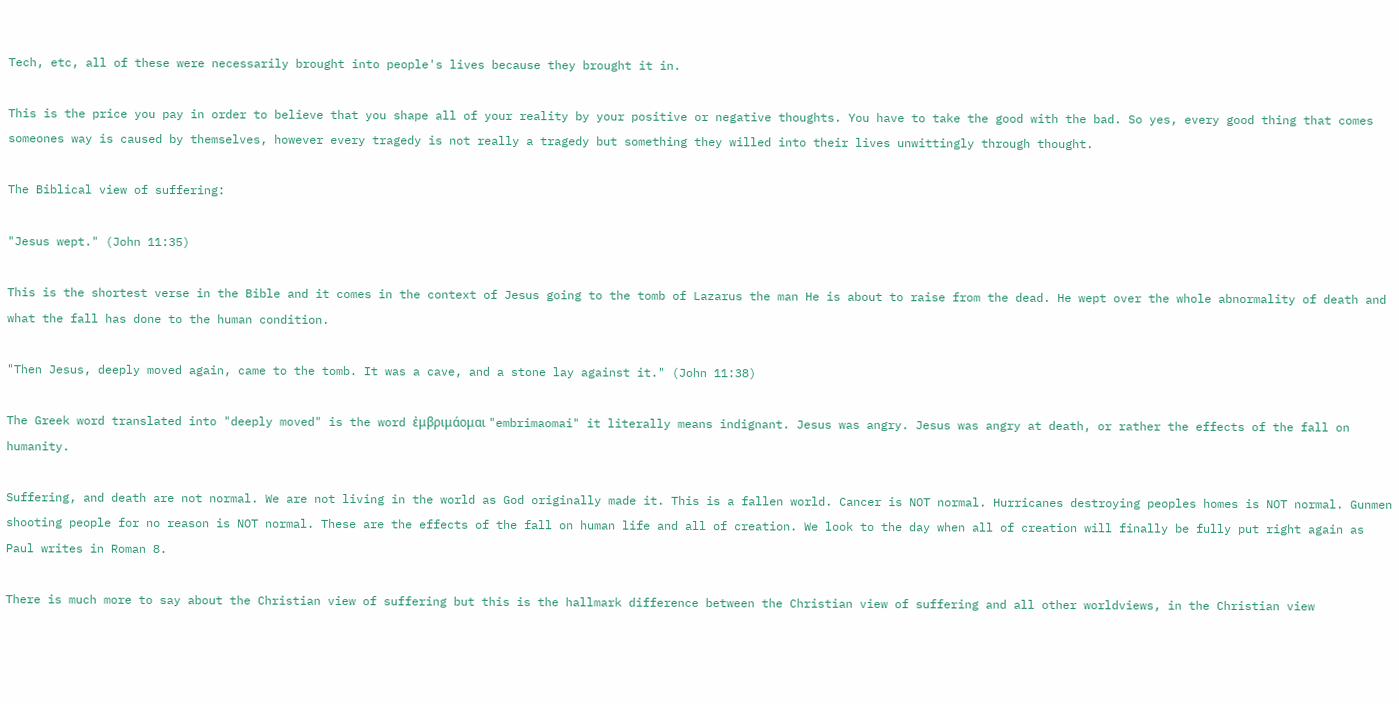Tech, etc, all of these were necessarily brought into people's lives because they brought it in.

This is the price you pay in order to believe that you shape all of your reality by your positive or negative thoughts. You have to take the good with the bad. So yes, every good thing that comes someones way is caused by themselves, however every tragedy is not really a tragedy but something they willed into their lives unwittingly through thought.

The Biblical view of suffering:

"Jesus wept." (John 11:35)

This is the shortest verse in the Bible and it comes in the context of Jesus going to the tomb of Lazarus the man He is about to raise from the dead. He wept over the whole abnormality of death and what the fall has done to the human condition.

"Then Jesus, deeply moved again, came to the tomb. It was a cave, and a stone lay against it." (John 11:38)

The Greek word translated into "deeply moved" is the word ἐμβριμάομαι "embrimaomai" it literally means indignant. Jesus was angry. Jesus was angry at death, or rather the effects of the fall on humanity.

Suffering, and death are not normal. We are not living in the world as God originally made it. This is a fallen world. Cancer is NOT normal. Hurricanes destroying peoples homes is NOT normal. Gunmen shooting people for no reason is NOT normal. These are the effects of the fall on human life and all of creation. We look to the day when all of creation will finally be fully put right again as Paul writes in Roman 8.

There is much more to say about the Christian view of suffering but this is the hallmark difference between the Christian view of suffering and all other worldviews, in the Christian view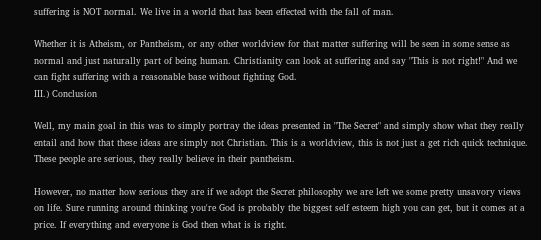suffering is NOT normal. We live in a world that has been effected with the fall of man.

Whether it is Atheism, or Pantheism, or any other worldview for that matter suffering will be seen in some sense as normal and just naturally part of being human. Christianity can look at suffering and say "This is not right!" And we can fight suffering with a reasonable base without fighting God.
III.) Conclusion

Well, my main goal in this was to simply portray the ideas presented in "The Secret" and simply show what they really entail and how that these ideas are simply not Christian. This is a worldview, this is not just a get rich quick technique. These people are serious, they really believe in their pantheism.

However, no matter how serious they are if we adopt the Secret philosophy we are left we some pretty unsavory views on life. Sure running around thinking you're God is probably the biggest self esteem high you can get, but it comes at a price. If everything and everyone is God then what is is right.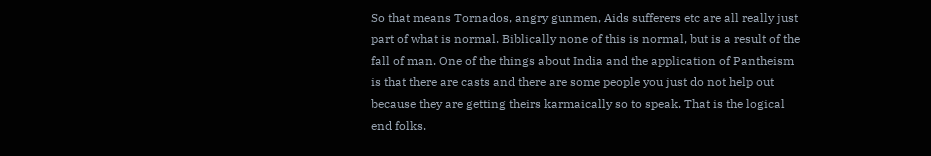So that means Tornados, angry gunmen, Aids sufferers etc are all really just part of what is normal. Biblically none of this is normal, but is a result of the fall of man. One of the things about India and the application of Pantheism is that there are casts and there are some people you just do not help out because they are getting theirs karmaically so to speak. That is the logical end folks.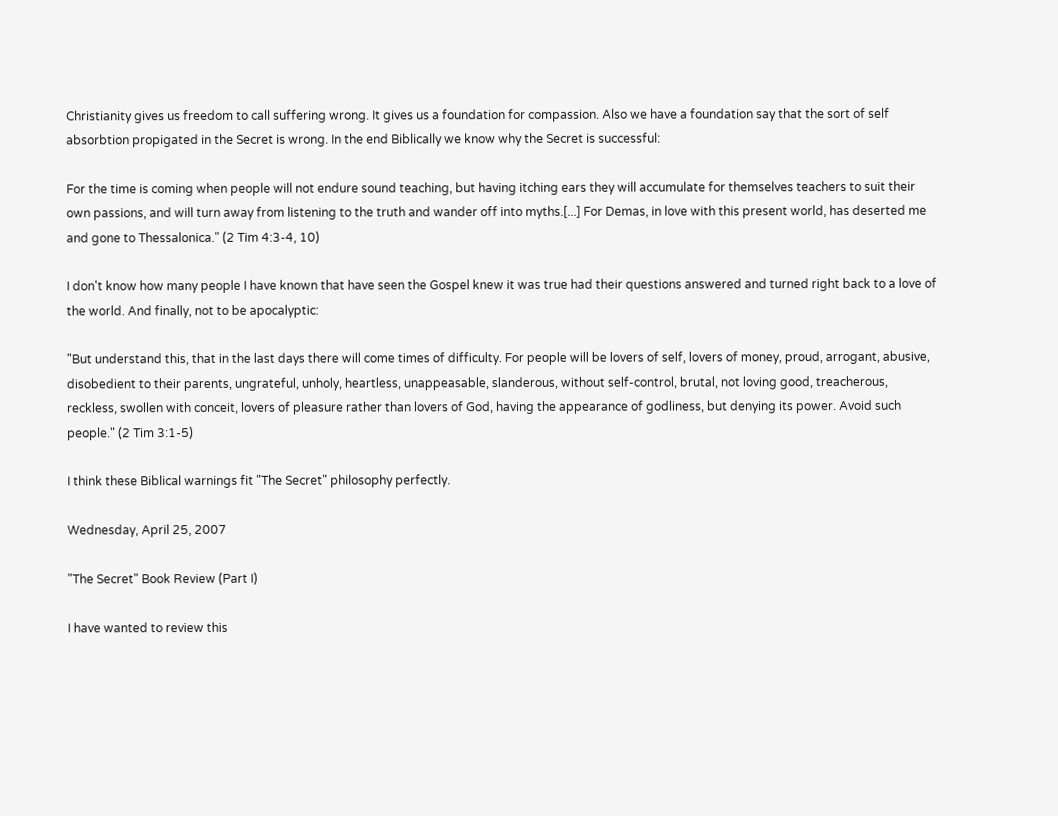Christianity gives us freedom to call suffering wrong. It gives us a foundation for compassion. Also we have a foundation say that the sort of self absorbtion propigated in the Secret is wrong. In the end Biblically we know why the Secret is successful:

For the time is coming when people will not endure sound teaching, but having itching ears they will accumulate for themselves teachers to suit their own passions, and will turn away from listening to the truth and wander off into myths.[...] For Demas, in love with this present world, has deserted me and gone to Thessalonica." (2 Tim 4:3-4, 10)

I don't know how many people I have known that have seen the Gospel knew it was true had their questions answered and turned right back to a love of the world. And finally, not to be apocalyptic:

"But understand this, that in the last days there will come times of difficulty. For people will be lovers of self, lovers of money, proud, arrogant, abusive, disobedient to their parents, ungrateful, unholy, heartless, unappeasable, slanderous, without self-control, brutal, not loving good, treacherous, reckless, swollen with conceit, lovers of pleasure rather than lovers of God, having the appearance of godliness, but denying its power. Avoid such people." (2 Tim 3:1-5)

I think these Biblical warnings fit "The Secret" philosophy perfectly.

Wednesday, April 25, 2007

"The Secret" Book Review (Part I)

I have wanted to review this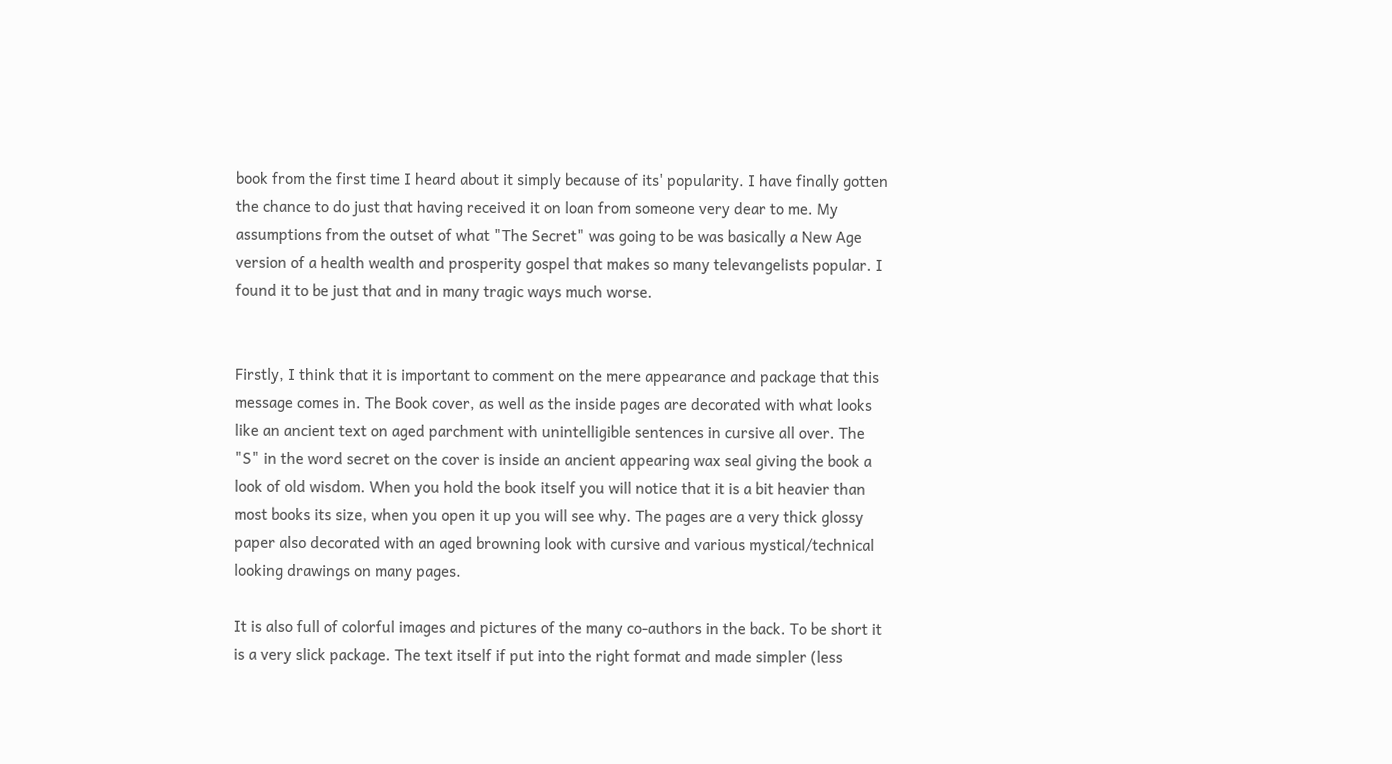book from the first time I heard about it simply because of its' popularity. I have finally gotten the chance to do just that having received it on loan from someone very dear to me. My assumptions from the outset of what "The Secret" was going to be was basically a New Age version of a health wealth and prosperity gospel that makes so many televangelists popular. I found it to be just that and in many tragic ways much worse.


Firstly, I think that it is important to comment on the mere appearance and package that this message comes in. The Book cover, as well as the inside pages are decorated with what looks like an ancient text on aged parchment with unintelligible sentences in cursive all over. The "S" in the word secret on the cover is inside an ancient appearing wax seal giving the book a look of old wisdom. When you hold the book itself you will notice that it is a bit heavier than most books its size, when you open it up you will see why. The pages are a very thick glossy paper also decorated with an aged browning look with cursive and various mystical/technical looking drawings on many pages.

It is also full of colorful images and pictures of the many co-authors in the back. To be short it is a very slick package. The text itself if put into the right format and made simpler (less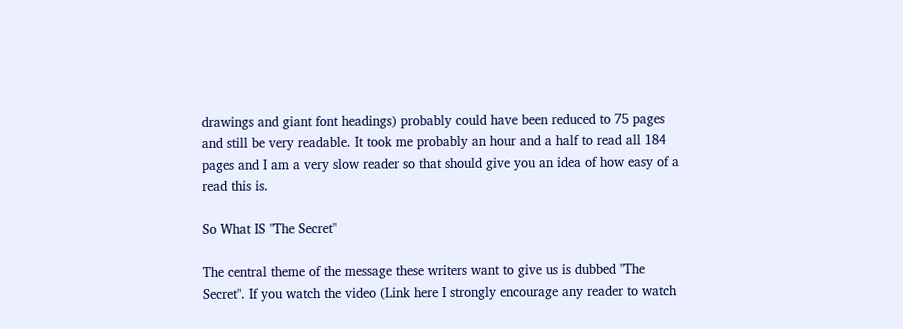drawings and giant font headings) probably could have been reduced to 75 pages and still be very readable. It took me probably an hour and a half to read all 184 pages and I am a very slow reader so that should give you an idea of how easy of a read this is.

So What IS "The Secret"

The central theme of the message these writers want to give us is dubbed "The Secret". If you watch the video (Link here I strongly encourage any reader to watch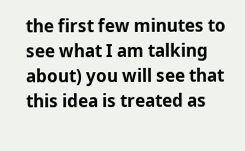the first few minutes to see what I am talking about) you will see that this idea is treated as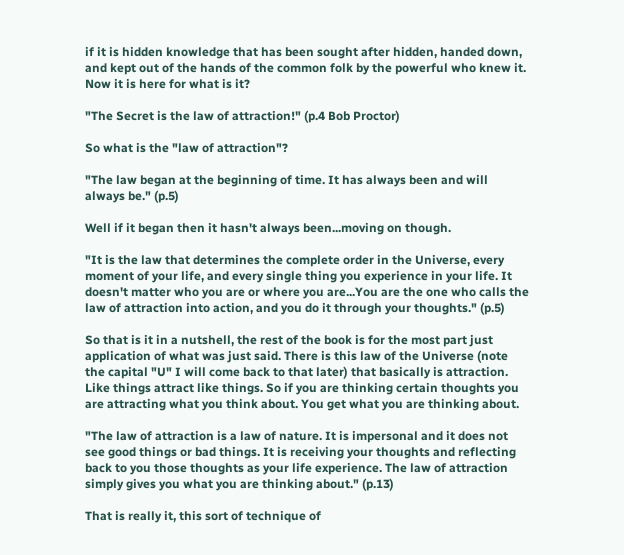if it is hidden knowledge that has been sought after hidden, handed down, and kept out of the hands of the common folk by the powerful who knew it. Now it is here for what is it?

"The Secret is the law of attraction!" (p.4 Bob Proctor)

So what is the "law of attraction"?

"The law began at the beginning of time. It has always been and will always be." (p.5)

Well if it began then it hasn't always been...moving on though.

"It is the law that determines the complete order in the Universe, every moment of your life, and every single thing you experience in your life. It doesn't matter who you are or where you are...You are the one who calls the law of attraction into action, and you do it through your thoughts." (p.5)

So that is it in a nutshell, the rest of the book is for the most part just application of what was just said. There is this law of the Universe (note the capital "U" I will come back to that later) that basically is attraction. Like things attract like things. So if you are thinking certain thoughts you are attracting what you think about. You get what you are thinking about.

"The law of attraction is a law of nature. It is impersonal and it does not see good things or bad things. It is receiving your thoughts and reflecting back to you those thoughts as your life experience. The law of attraction simply gives you what you are thinking about." (p.13)

That is really it, this sort of technique of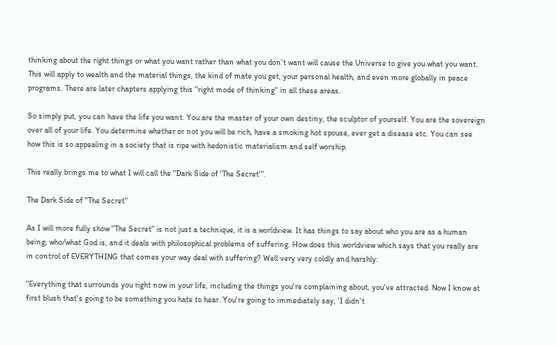thinking about the right things or what you want rather than what you don't want will cause the Universe to give you what you want. This will apply to wealth and the material things, the kind of mate you get, your personal health, and even more globally in peace programs. There are later chapters applying this "right mode of thinking" in all these areas.

So simply put, you can have the life you want. You are the master of your own destiny, the sculptor of yourself. You are the sovereign over all of your life. You determine whether or not you will be rich, have a smoking hot spouse, ever get a disease etc. You can see how this is so appealing in a society that is ripe with hedonistic materialism and self worship.

This really brings me to what I will call the "Dark Side of 'The Secret'".

The Dark Side of "The Secret"

As I will more fully show "The Secret" is not just a technique, it is a worldview. It has things to say about who you are as a human being, who/what God is, and it deals with philosophical problems of suffering. How does this worldview which says that you really are in control of EVERYTHING that comes your way deal with suffering? Well very very coldly and harshly:

"Everything that surrounds you right now in your life, including the things you're complaining about, you've attracted. Now I know at first blush that's going to be something you hate to hear. You're going to immediately say, 'I didn't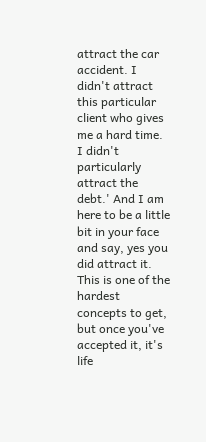attract the car accident. I didn't attract this particular client who gives me a hard time. I didn't particularly attract the debt.' And I am here to be a little bit in your face and say, yes you did attract it. This is one of the hardest concepts to get, but once you've accepted it, it's life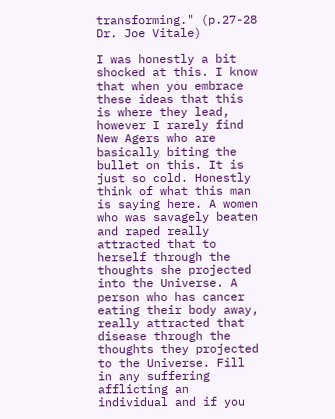transforming." (p.27-28 Dr. Joe Vitale)

I was honestly a bit shocked at this. I know that when you embrace these ideas that this is where they lead, however I rarely find New Agers who are basically biting the bullet on this. It is just so cold. Honestly think of what this man is saying here. A women who was savagely beaten and raped really attracted that to herself through the thoughts she projected into the Universe. A person who has cancer eating their body away, really attracted that disease through the thoughts they projected to the Universe. Fill in any suffering afflicting an individual and if you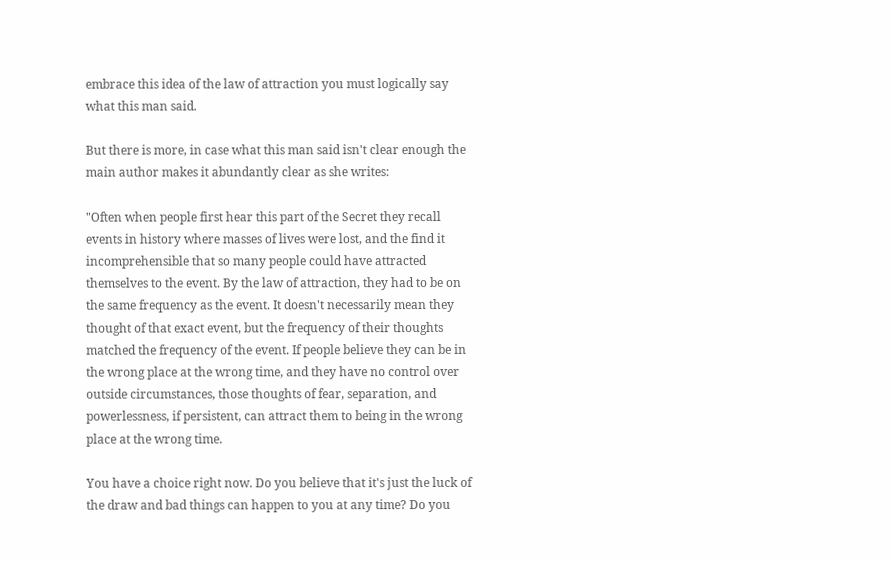embrace this idea of the law of attraction you must logically say what this man said.

But there is more, in case what this man said isn't clear enough the main author makes it abundantly clear as she writes:

"Often when people first hear this part of the Secret they recall events in history where masses of lives were lost, and the find it incomprehensible that so many people could have attracted themselves to the event. By the law of attraction, they had to be on the same frequency as the event. It doesn't necessarily mean they thought of that exact event, but the frequency of their thoughts matched the frequency of the event. If people believe they can be in the wrong place at the wrong time, and they have no control over outside circumstances, those thoughts of fear, separation, and powerlessness, if persistent, can attract them to being in the wrong place at the wrong time.

You have a choice right now. Do you believe that it's just the luck of the draw and bad things can happen to you at any time? Do you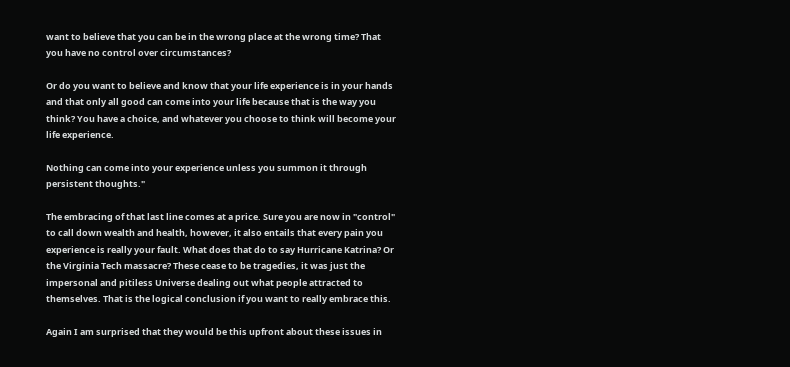want to believe that you can be in the wrong place at the wrong time? That you have no control over circumstances?

Or do you want to believe and know that your life experience is in your hands and that only all good can come into your life because that is the way you think? You have a choice, and whatever you choose to think will become your life experience.

Nothing can come into your experience unless you summon it through persistent thoughts."

The embracing of that last line comes at a price. Sure you are now in "control" to call down wealth and health, however, it also entails that every pain you experience is really your fault. What does that do to say Hurricane Katrina? Or the Virginia Tech massacre? These cease to be tragedies, it was just the impersonal and pitiless Universe dealing out what people attracted to themselves. That is the logical conclusion if you want to really embrace this.

Again I am surprised that they would be this upfront about these issues in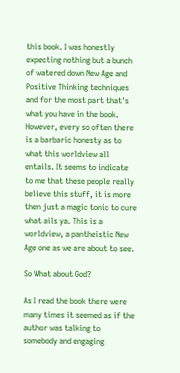this book. I was honestly expecting nothing but a bunch of watered down New Age and Positive Thinking techniques and for the most part that's what you have in the book. However, every so often there is a barbaric honesty as to what this worldview all entails. It seems to indicate to me that these people really believe this stuff, it is more then just a magic tonic to cure what ails ya. This is a worldview, a pantheistic New Age one as we are about to see.

So What about God?

As I read the book there were many times it seemed as if the author was talking to somebody and engaging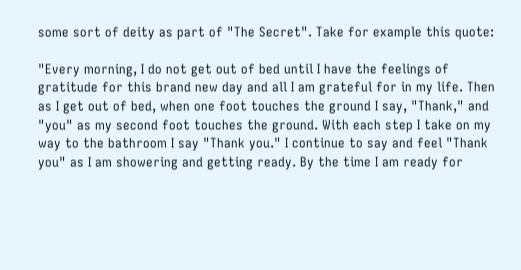some sort of deity as part of "The Secret". Take for example this quote:

"Every morning, I do not get out of bed until I have the feelings of gratitude for this brand new day and all I am grateful for in my life. Then as I get out of bed, when one foot touches the ground I say, "Thank," and "you" as my second foot touches the ground. With each step I take on my way to the bathroom I say "Thank you." I continue to say and feel "Thank you" as I am showering and getting ready. By the time I am ready for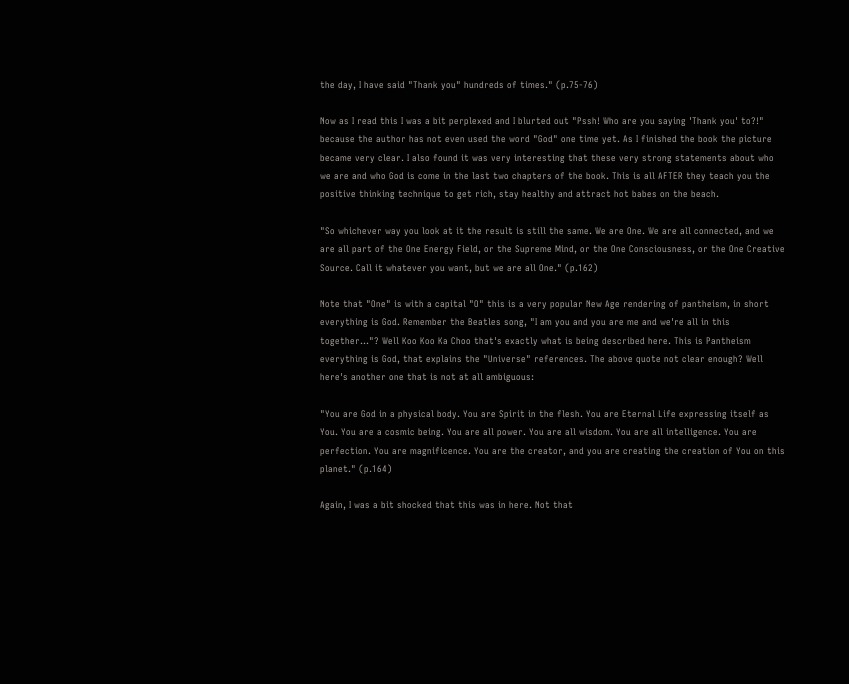the day, I have said "Thank you" hundreds of times." (p.75-76)

Now as I read this I was a bit perplexed and I blurted out "Pssh! Who are you saying 'Thank you' to?!" because the author has not even used the word "God" one time yet. As I finished the book the picture became very clear. I also found it was very interesting that these very strong statements about who we are and who God is come in the last two chapters of the book. This is all AFTER they teach you the positive thinking technique to get rich, stay healthy and attract hot babes on the beach.

"So whichever way you look at it the result is still the same. We are One. We are all connected, and we are all part of the One Energy Field, or the Supreme Mind, or the One Consciousness, or the One Creative Source. Call it whatever you want, but we are all One." (p.162)

Note that "One" is with a capital "O" this is a very popular New Age rendering of pantheism, in short everything is God. Remember the Beatles song, "I am you and you are me and we're all in this together..."? Well Koo Koo Ka Choo that's exactly what is being described here. This is Pantheism everything is God, that explains the "Universe" references. The above quote not clear enough? Well here's another one that is not at all ambiguous:

"You are God in a physical body. You are Spirit in the flesh. You are Eternal Life expressing itself as You. You are a cosmic being. You are all power. You are all wisdom. You are all intelligence. You are perfection. You are magnificence. You are the creator, and you are creating the creation of You on this planet." (p.164)

Again, I was a bit shocked that this was in here. Not that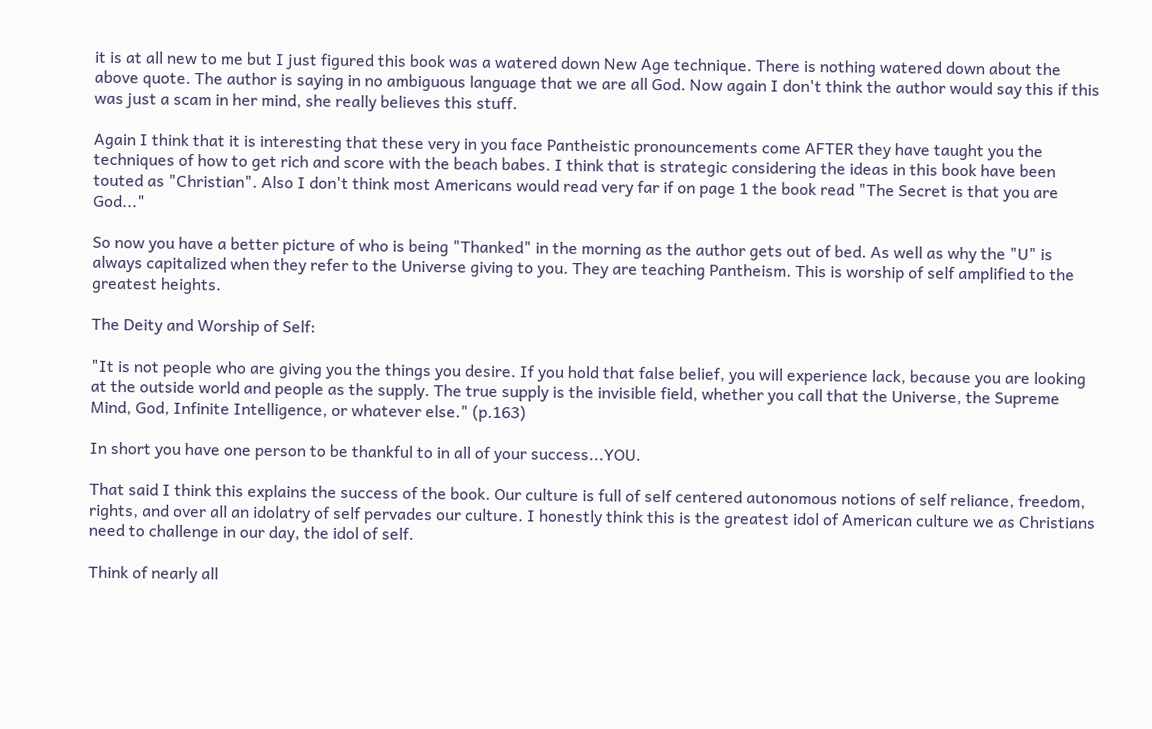it is at all new to me but I just figured this book was a watered down New Age technique. There is nothing watered down about the above quote. The author is saying in no ambiguous language that we are all God. Now again I don't think the author would say this if this was just a scam in her mind, she really believes this stuff.

Again I think that it is interesting that these very in you face Pantheistic pronouncements come AFTER they have taught you the techniques of how to get rich and score with the beach babes. I think that is strategic considering the ideas in this book have been touted as "Christian". Also I don't think most Americans would read very far if on page 1 the book read "The Secret is that you are God..."

So now you have a better picture of who is being "Thanked" in the morning as the author gets out of bed. As well as why the "U" is always capitalized when they refer to the Universe giving to you. They are teaching Pantheism. This is worship of self amplified to the greatest heights.

The Deity and Worship of Self:

"It is not people who are giving you the things you desire. If you hold that false belief, you will experience lack, because you are looking at the outside world and people as the supply. The true supply is the invisible field, whether you call that the Universe, the Supreme Mind, God, Infinite Intelligence, or whatever else." (p.163)

In short you have one person to be thankful to in all of your success...YOU.

That said I think this explains the success of the book. Our culture is full of self centered autonomous notions of self reliance, freedom, rights, and over all an idolatry of self pervades our culture. I honestly think this is the greatest idol of American culture we as Christians need to challenge in our day, the idol of self.

Think of nearly all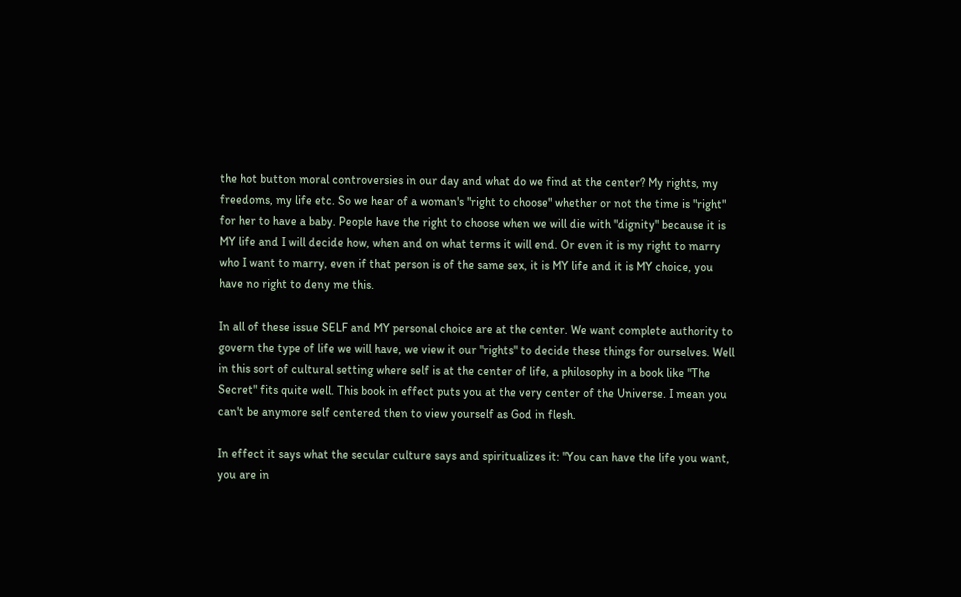the hot button moral controversies in our day and what do we find at the center? My rights, my freedoms, my life etc. So we hear of a woman's "right to choose" whether or not the time is "right" for her to have a baby. People have the right to choose when we will die with "dignity" because it is MY life and I will decide how, when and on what terms it will end. Or even it is my right to marry who I want to marry, even if that person is of the same sex, it is MY life and it is MY choice, you have no right to deny me this.

In all of these issue SELF and MY personal choice are at the center. We want complete authority to govern the type of life we will have, we view it our "rights" to decide these things for ourselves. Well in this sort of cultural setting where self is at the center of life, a philosophy in a book like "The Secret" fits quite well. This book in effect puts you at the very center of the Universe. I mean you can't be anymore self centered then to view yourself as God in flesh.

In effect it says what the secular culture says and spiritualizes it: "You can have the life you want, you are in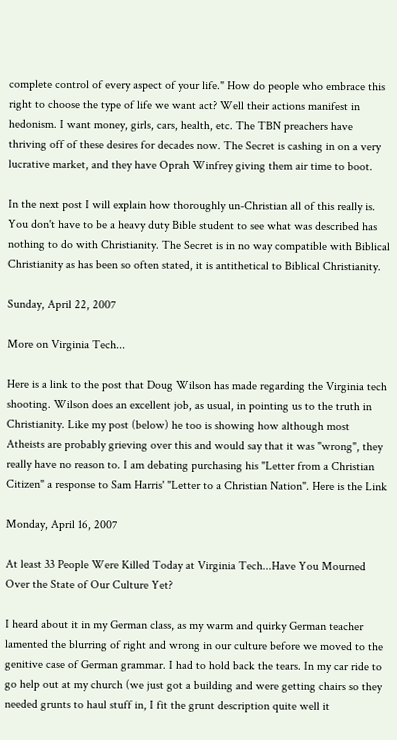complete control of every aspect of your life." How do people who embrace this right to choose the type of life we want act? Well their actions manifest in hedonism. I want money, girls, cars, health, etc. The TBN preachers have thriving off of these desires for decades now. The Secret is cashing in on a very lucrative market, and they have Oprah Winfrey giving them air time to boot.

In the next post I will explain how thoroughly un-Christian all of this really is. You don't have to be a heavy duty Bible student to see what was described has nothing to do with Christianity. The Secret is in no way compatible with Biblical Christianity as has been so often stated, it is antithetical to Biblical Christianity.

Sunday, April 22, 2007

More on Virginia Tech...

Here is a link to the post that Doug Wilson has made regarding the Virginia tech shooting. Wilson does an excellent job, as usual, in pointing us to the truth in Christianity. Like my post (below) he too is showing how although most Atheists are probably grieving over this and would say that it was "wrong", they really have no reason to. I am debating purchasing his "Letter from a Christian Citizen" a response to Sam Harris' "Letter to a Christian Nation". Here is the Link

Monday, April 16, 2007

At least 33 People Were Killed Today at Virginia Tech...Have You Mourned Over the State of Our Culture Yet?

I heard about it in my German class, as my warm and quirky German teacher lamented the blurring of right and wrong in our culture before we moved to the genitive case of German grammar. I had to hold back the tears. In my car ride to go help out at my church (we just got a building and were getting chairs so they needed grunts to haul stuff in, I fit the grunt description quite well it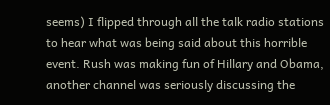seems) I flipped through all the talk radio stations to hear what was being said about this horrible event. Rush was making fun of Hillary and Obama, another channel was seriously discussing the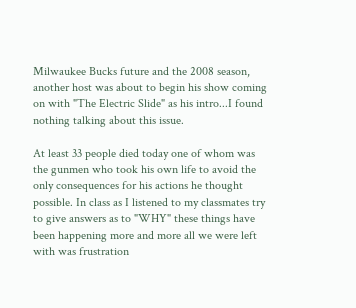Milwaukee Bucks future and the 2008 season, another host was about to begin his show coming on with "The Electric Slide" as his intro...I found nothing talking about this issue.

At least 33 people died today one of whom was the gunmen who took his own life to avoid the only consequences for his actions he thought possible. In class as I listened to my classmates try to give answers as to "WHY" these things have been happening more and more all we were left with was frustration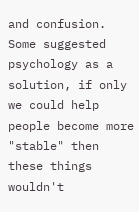and confusion. Some suggested psychology as a solution, if only we could help people become more "stable" then these things wouldn't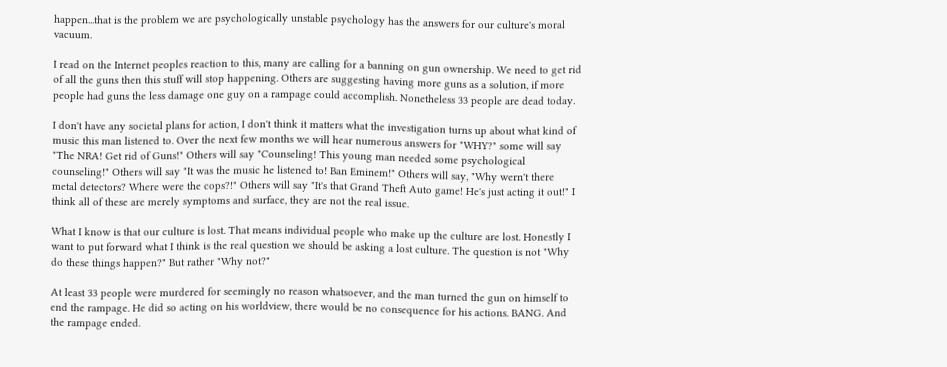happen...that is the problem we are psychologically unstable psychology has the answers for our culture's moral vacuum.

I read on the Internet peoples reaction to this, many are calling for a banning on gun ownership. We need to get rid of all the guns then this stuff will stop happening. Others are suggesting having more guns as a solution, if more people had guns the less damage one guy on a rampage could accomplish. Nonetheless 33 people are dead today.

I don't have any societal plans for action, I don't think it matters what the investigation turns up about what kind of music this man listened to. Over the next few months we will hear numerous answers for "WHY?" some will say "The NRA! Get rid of Guns!" Others will say "Counseling! This young man needed some psychological counseling!" Others will say "It was the music he listened to! Ban Eminem!" Others will say, "Why wern't there metal detectors? Where were the cops?!" Others will say "It's that Grand Theft Auto game! He's just acting it out!" I think all of these are merely symptoms and surface, they are not the real issue.

What I know is that our culture is lost. That means individual people who make up the culture are lost. Honestly I want to put forward what I think is the real question we should be asking a lost culture. The question is not "Why do these things happen?" But rather "Why not?"

At least 33 people were murdered for seemingly no reason whatsoever, and the man turned the gun on himself to end the rampage. He did so acting on his worldview, there would be no consequence for his actions. BANG. And the rampage ended.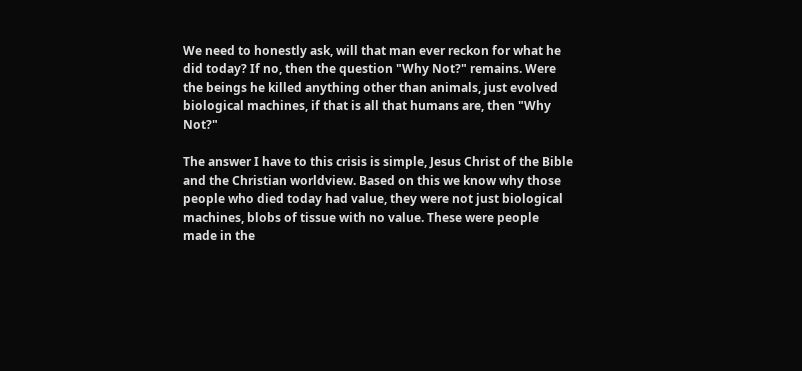We need to honestly ask, will that man ever reckon for what he did today? If no, then the question "Why Not?" remains. Were the beings he killed anything other than animals, just evolved biological machines, if that is all that humans are, then "Why Not?"

The answer I have to this crisis is simple, Jesus Christ of the Bible and the Christian worldview. Based on this we know why those people who died today had value, they were not just biological machines, blobs of tissue with no value. These were people made in the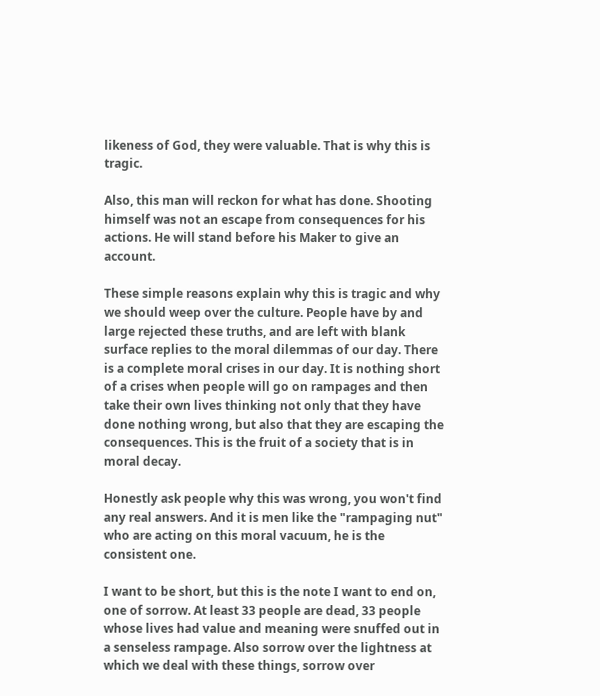likeness of God, they were valuable. That is why this is tragic.

Also, this man will reckon for what has done. Shooting himself was not an escape from consequences for his actions. He will stand before his Maker to give an account.

These simple reasons explain why this is tragic and why we should weep over the culture. People have by and large rejected these truths, and are left with blank surface replies to the moral dilemmas of our day. There is a complete moral crises in our day. It is nothing short of a crises when people will go on rampages and then take their own lives thinking not only that they have done nothing wrong, but also that they are escaping the consequences. This is the fruit of a society that is in moral decay.

Honestly ask people why this was wrong, you won't find any real answers. And it is men like the "rampaging nut" who are acting on this moral vacuum, he is the consistent one.

I want to be short, but this is the note I want to end on, one of sorrow. At least 33 people are dead, 33 people whose lives had value and meaning were snuffed out in a senseless rampage. Also sorrow over the lightness at which we deal with these things, sorrow over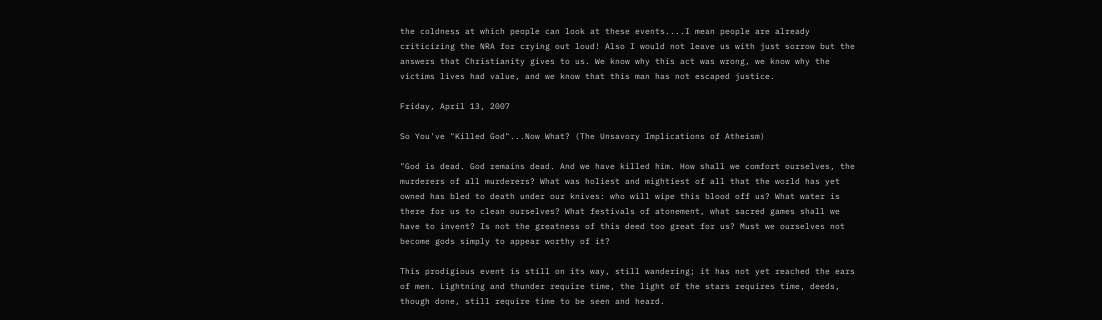the coldness at which people can look at these events....I mean people are already criticizing the NRA for crying out loud! Also I would not leave us with just sorrow but the answers that Christianity gives to us. We know why this act was wrong, we know why the victims lives had value, and we know that this man has not escaped justice.

Friday, April 13, 2007

So You've "Killed God"...Now What? (The Unsavory Implications of Atheism)

"God is dead. God remains dead. And we have killed him. How shall we comfort ourselves, the murderers of all murderers? What was holiest and mightiest of all that the world has yet owned has bled to death under our knives: who will wipe this blood off us? What water is there for us to clean ourselves? What festivals of atonement, what sacred games shall we have to invent? Is not the greatness of this deed too great for us? Must we ourselves not become gods simply to appear worthy of it?

This prodigious event is still on its way, still wandering; it has not yet reached the ears of men. Lightning and thunder require time, the light of the stars requires time, deeds, though done, still require time to be seen and heard.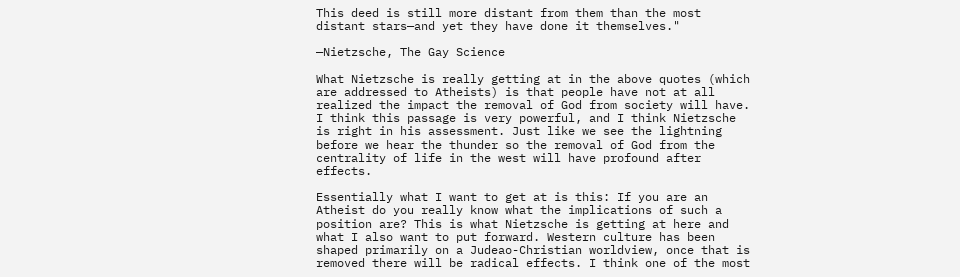This deed is still more distant from them than the most distant stars—and yet they have done it themselves."

—Nietzsche, The Gay Science

What Nietzsche is really getting at in the above quotes (which are addressed to Atheists) is that people have not at all realized the impact the removal of God from society will have. I think this passage is very powerful, and I think Nietzsche is right in his assessment. Just like we see the lightning before we hear the thunder so the removal of God from the centrality of life in the west will have profound after effects.

Essentially what I want to get at is this: If you are an Atheist do you really know what the implications of such a position are? This is what Nietzsche is getting at here and what I also want to put forward. Western culture has been shaped primarily on a Judeao-Christian worldview, once that is removed there will be radical effects. I think one of the most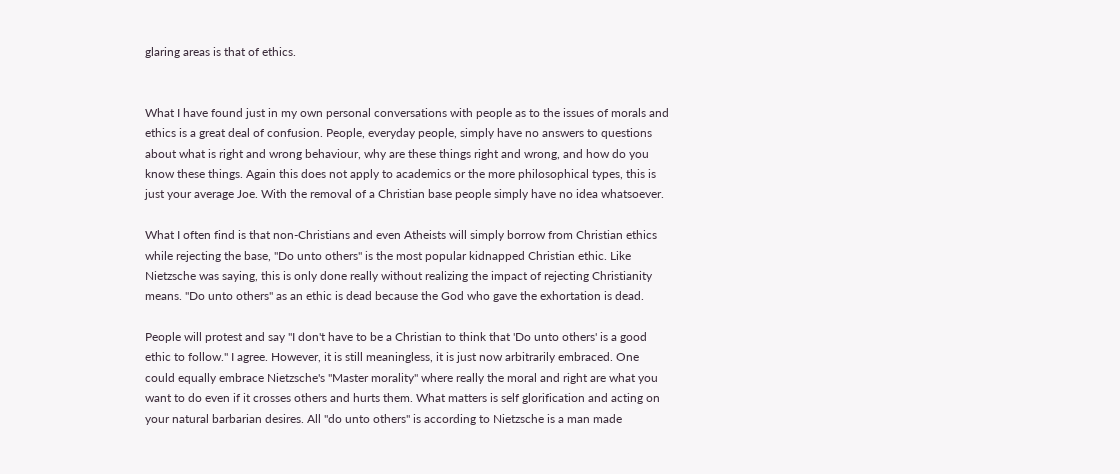glaring areas is that of ethics.


What I have found just in my own personal conversations with people as to the issues of morals and ethics is a great deal of confusion. People, everyday people, simply have no answers to questions about what is right and wrong behaviour, why are these things right and wrong, and how do you know these things. Again this does not apply to academics or the more philosophical types, this is just your average Joe. With the removal of a Christian base people simply have no idea whatsoever.

What I often find is that non-Christians and even Atheists will simply borrow from Christian ethics while rejecting the base, "Do unto others" is the most popular kidnapped Christian ethic. Like Nietzsche was saying, this is only done really without realizing the impact of rejecting Christianity means. "Do unto others" as an ethic is dead because the God who gave the exhortation is dead.

People will protest and say "I don't have to be a Christian to think that 'Do unto others' is a good ethic to follow." I agree. However, it is still meaningless, it is just now arbitrarily embraced. One could equally embrace Nietzsche's "Master morality" where really the moral and right are what you want to do even if it crosses others and hurts them. What matters is self glorification and acting on your natural barbarian desires. All "do unto others" is according to Nietzsche is a man made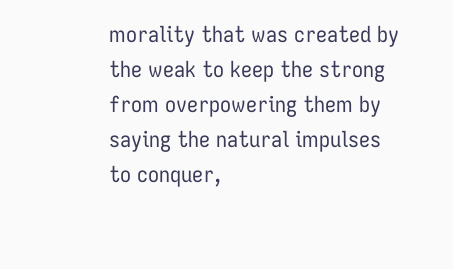morality that was created by the weak to keep the strong from overpowering them by saying the natural impulses to conquer,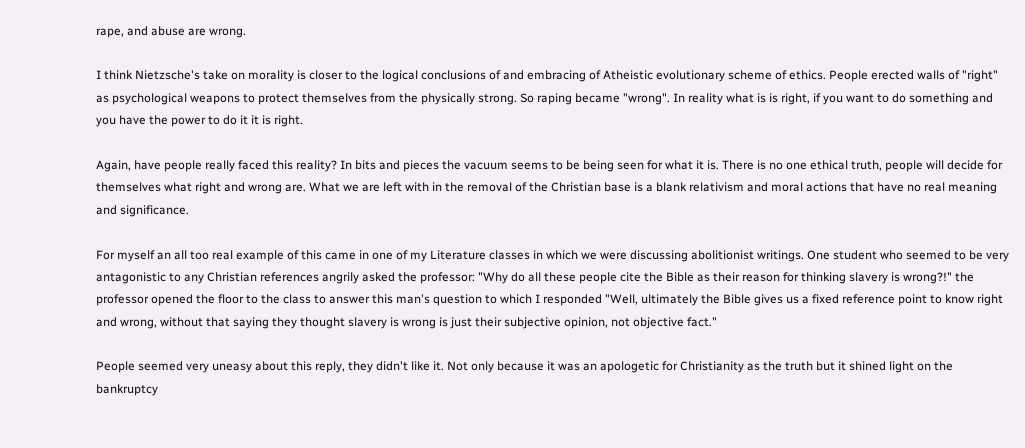rape, and abuse are wrong.

I think Nietzsche's take on morality is closer to the logical conclusions of and embracing of Atheistic evolutionary scheme of ethics. People erected walls of "right" as psychological weapons to protect themselves from the physically strong. So raping became "wrong". In reality what is is right, if you want to do something and you have the power to do it it is right.

Again, have people really faced this reality? In bits and pieces the vacuum seems to be being seen for what it is. There is no one ethical truth, people will decide for themselves what right and wrong are. What we are left with in the removal of the Christian base is a blank relativism and moral actions that have no real meaning and significance.

For myself an all too real example of this came in one of my Literature classes in which we were discussing abolitionist writings. One student who seemed to be very antagonistic to any Christian references angrily asked the professor: "Why do all these people cite the Bible as their reason for thinking slavery is wrong?!" the professor opened the floor to the class to answer this man's question to which I responded "Well, ultimately the Bible gives us a fixed reference point to know right and wrong, without that saying they thought slavery is wrong is just their subjective opinion, not objective fact."

People seemed very uneasy about this reply, they didn't like it. Not only because it was an apologetic for Christianity as the truth but it shined light on the bankruptcy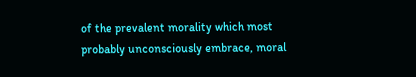of the prevalent morality which most probably unconsciously embrace, moral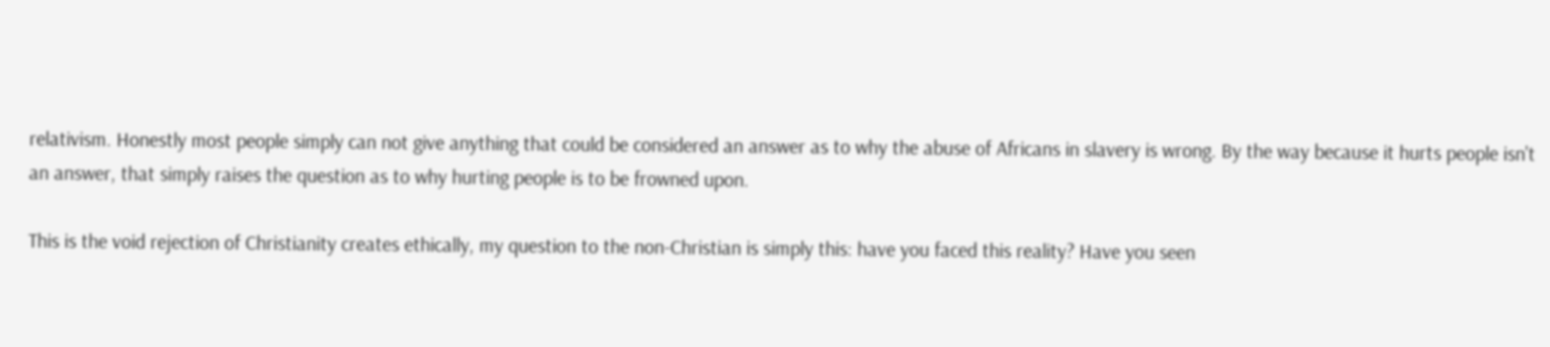relativism. Honestly most people simply can not give anything that could be considered an answer as to why the abuse of Africans in slavery is wrong. By the way because it hurts people isn't an answer, that simply raises the question as to why hurting people is to be frowned upon.

This is the void rejection of Christianity creates ethically, my question to the non-Christian is simply this: have you faced this reality? Have you seen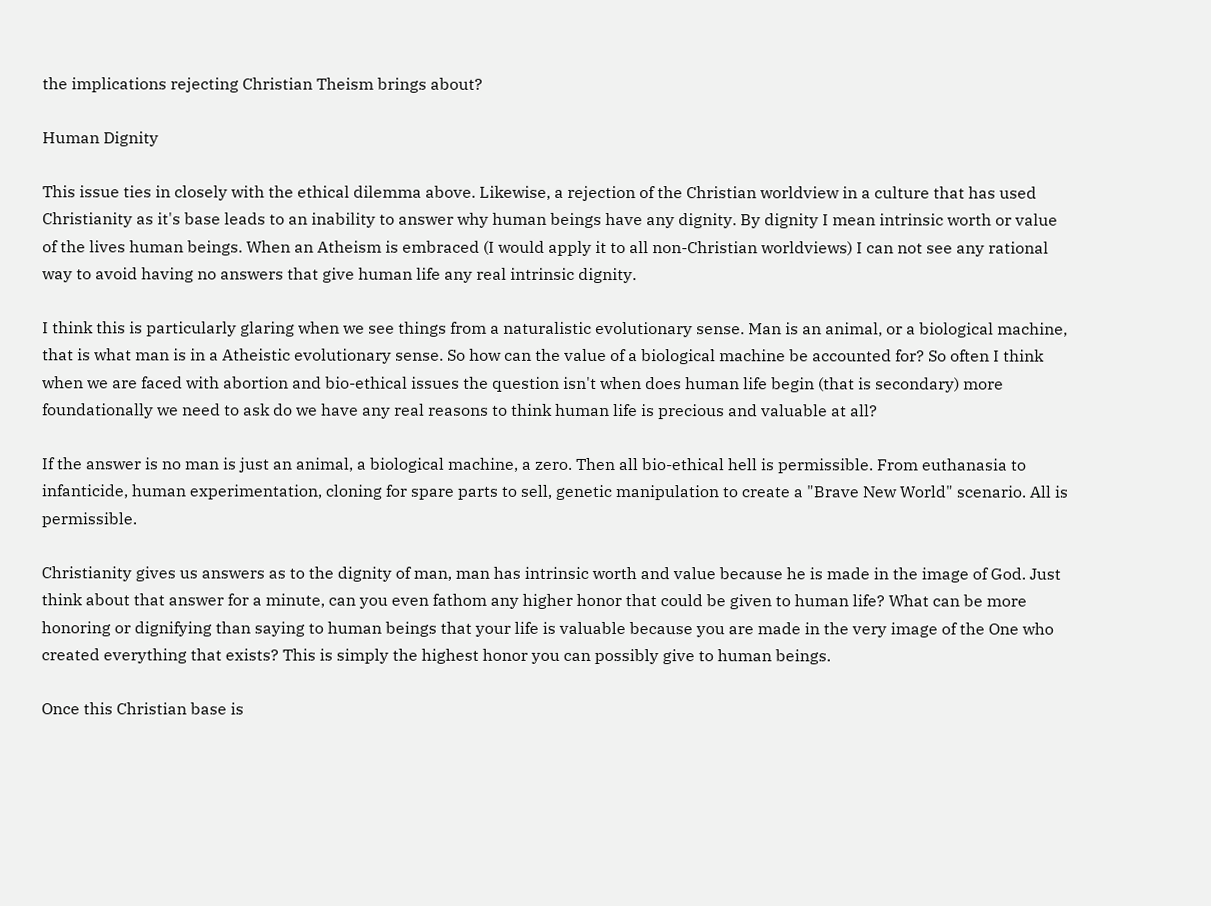the implications rejecting Christian Theism brings about?

Human Dignity

This issue ties in closely with the ethical dilemma above. Likewise, a rejection of the Christian worldview in a culture that has used Christianity as it's base leads to an inability to answer why human beings have any dignity. By dignity I mean intrinsic worth or value of the lives human beings. When an Atheism is embraced (I would apply it to all non-Christian worldviews) I can not see any rational way to avoid having no answers that give human life any real intrinsic dignity.

I think this is particularly glaring when we see things from a naturalistic evolutionary sense. Man is an animal, or a biological machine, that is what man is in a Atheistic evolutionary sense. So how can the value of a biological machine be accounted for? So often I think when we are faced with abortion and bio-ethical issues the question isn't when does human life begin (that is secondary) more foundationally we need to ask do we have any real reasons to think human life is precious and valuable at all?

If the answer is no man is just an animal, a biological machine, a zero. Then all bio-ethical hell is permissible. From euthanasia to infanticide, human experimentation, cloning for spare parts to sell, genetic manipulation to create a "Brave New World" scenario. All is permissible.

Christianity gives us answers as to the dignity of man, man has intrinsic worth and value because he is made in the image of God. Just think about that answer for a minute, can you even fathom any higher honor that could be given to human life? What can be more honoring or dignifying than saying to human beings that your life is valuable because you are made in the very image of the One who created everything that exists? This is simply the highest honor you can possibly give to human beings.

Once this Christian base is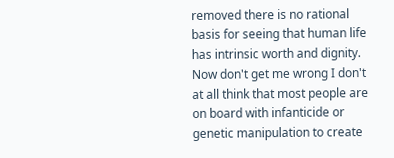removed there is no rational basis for seeing that human life has intrinsic worth and dignity. Now don't get me wrong I don't at all think that most people are on board with infanticide or genetic manipulation to create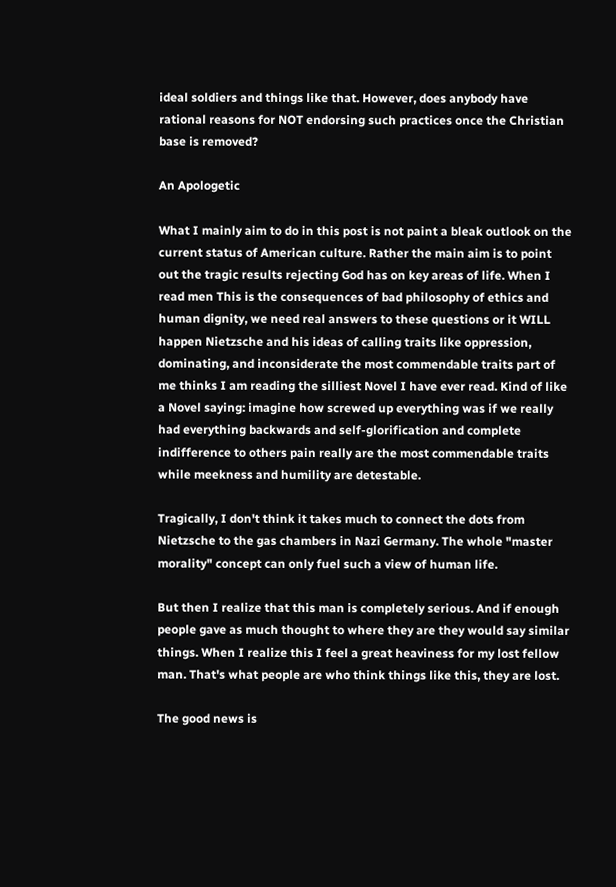ideal soldiers and things like that. However, does anybody have rational reasons for NOT endorsing such practices once the Christian base is removed?

An Apologetic

What I mainly aim to do in this post is not paint a bleak outlook on the current status of American culture. Rather the main aim is to point out the tragic results rejecting God has on key areas of life. When I read men This is the consequences of bad philosophy of ethics and human dignity, we need real answers to these questions or it WILL happen Nietzsche and his ideas of calling traits like oppression, dominating, and inconsiderate the most commendable traits part of me thinks I am reading the silliest Novel I have ever read. Kind of like a Novel saying: imagine how screwed up everything was if we really had everything backwards and self-glorification and complete indifference to others pain really are the most commendable traits while meekness and humility are detestable.

Tragically, I don't think it takes much to connect the dots from Nietzsche to the gas chambers in Nazi Germany. The whole "master morality" concept can only fuel such a view of human life.

But then I realize that this man is completely serious. And if enough people gave as much thought to where they are they would say similar things. When I realize this I feel a great heaviness for my lost fellow man. That's what people are who think things like this, they are lost.

The good news is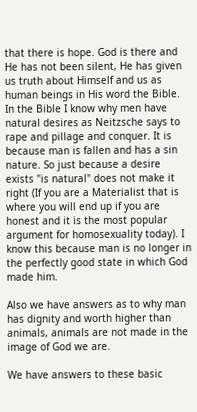that there is hope. God is there and He has not been silent, He has given us truth about Himself and us as human beings in His word the Bible. In the Bible I know why men have natural desires as Neitzsche says to rape and pillage and conquer. It is because man is fallen and has a sin nature. So just because a desire exists "is natural" does not make it right (If you are a Materialist that is where you will end up if you are honest and it is the most popular argument for homosexuality today). I know this because man is no longer in the perfectly good state in which God made him.

Also we have answers as to why man has dignity and worth higher than animals, animals are not made in the image of God we are.

We have answers to these basic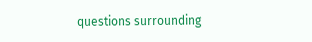questions surrounding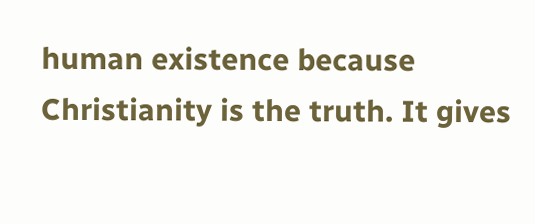human existence because Christianity is the truth. It gives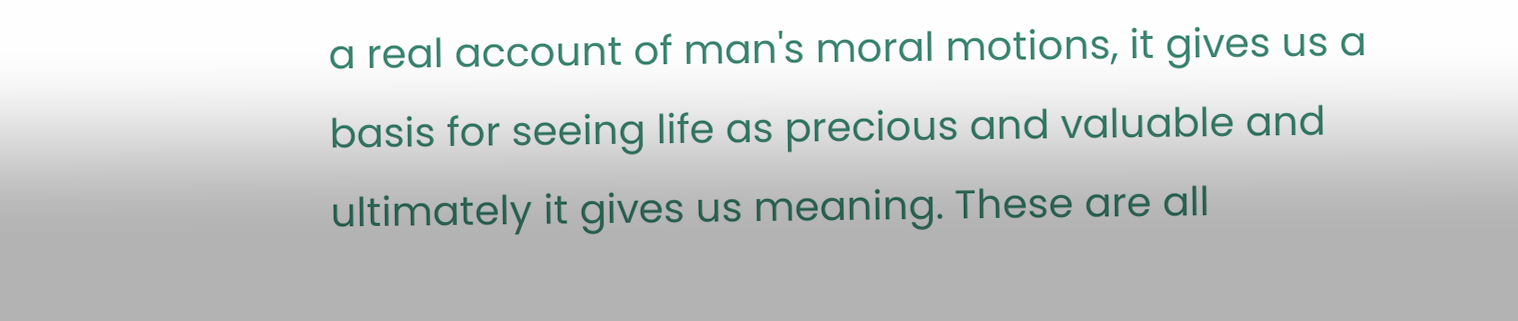a real account of man's moral motions, it gives us a basis for seeing life as precious and valuable and ultimately it gives us meaning. These are all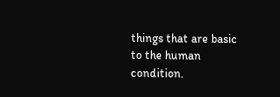things that are basic to the human condition.